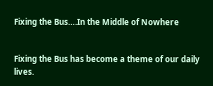Fixing the Bus….In the Middle of Nowhere


Fixing the Bus has become a theme of our daily lives.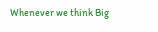Whenever we think Big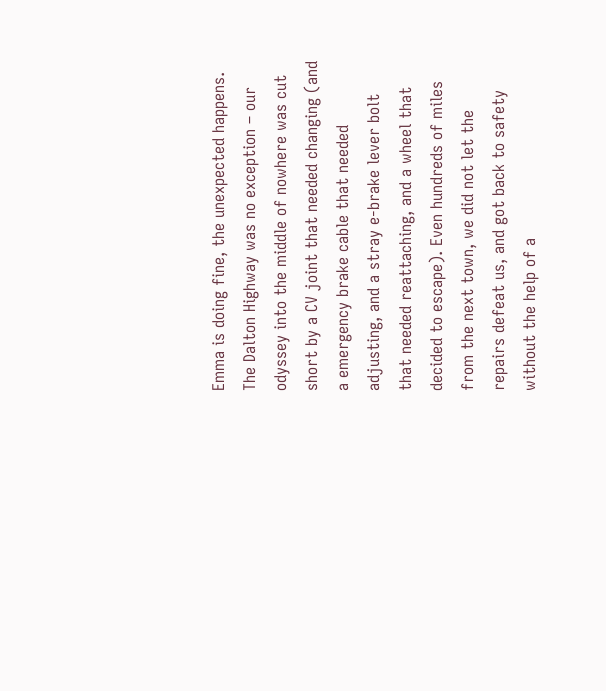Emma is doing fine, the unexpected happens. The Dalton Highway was no exception – our odyssey into the middle of nowhere was cut short by a CV joint that needed changing (and a emergency brake cable that needed adjusting, and a stray e-brake lever bolt that needed reattaching, and a wheel that decided to escape). Even hundreds of miles from the next town, we did not let the repairs defeat us, and got back to safety without the help of a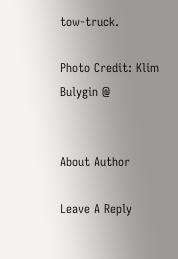tow-truck.

Photo Credit: Klim Bulygin @


About Author

Leave A Reply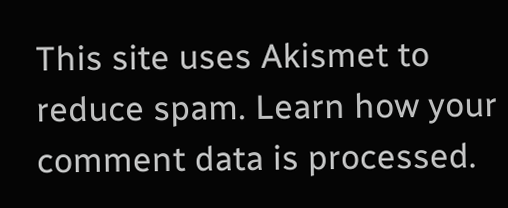This site uses Akismet to reduce spam. Learn how your comment data is processed.